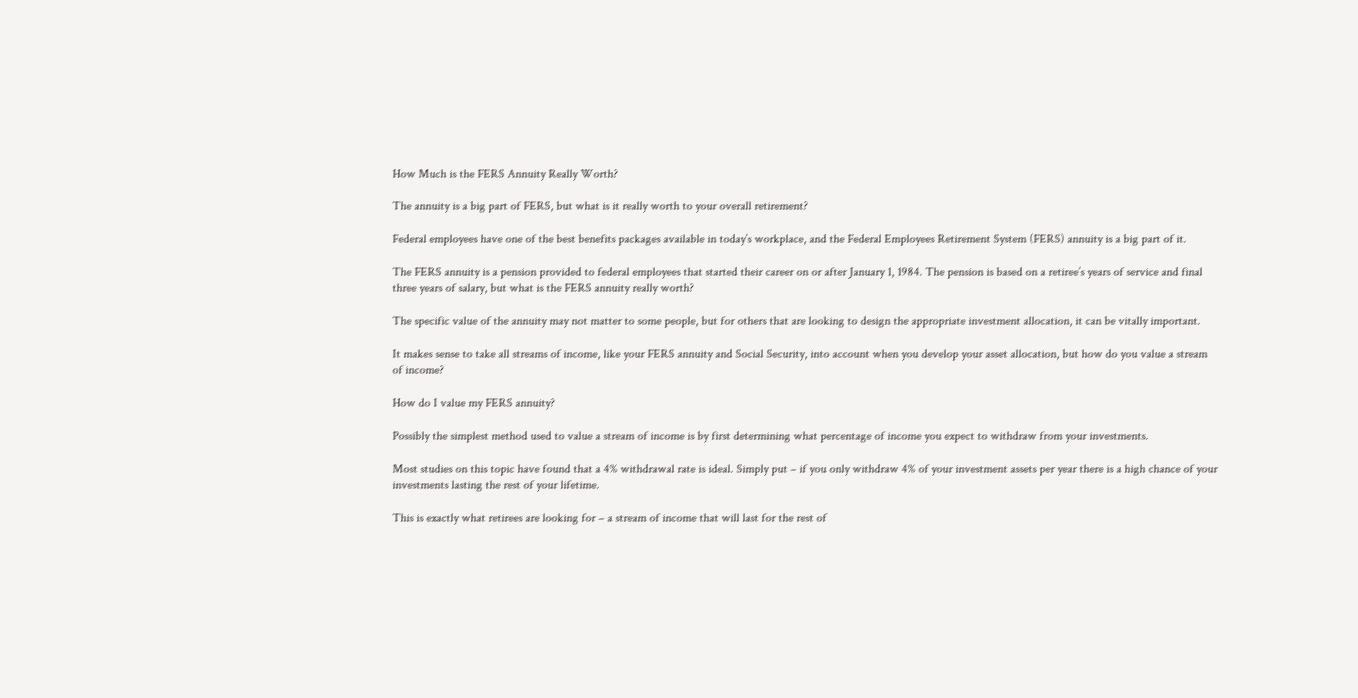How Much is the FERS Annuity Really Worth?

The annuity is a big part of FERS, but what is it really worth to your overall retirement?

Federal employees have one of the best benefits packages available in today’s workplace, and the Federal Employees Retirement System (FERS) annuity is a big part of it.

The FERS annuity is a pension provided to federal employees that started their career on or after January 1, 1984. The pension is based on a retiree’s years of service and final three years of salary, but what is the FERS annuity really worth?

The specific value of the annuity may not matter to some people, but for others that are looking to design the appropriate investment allocation, it can be vitally important.

It makes sense to take all streams of income, like your FERS annuity and Social Security, into account when you develop your asset allocation, but how do you value a stream of income?

How do I value my FERS annuity?

Possibly the simplest method used to value a stream of income is by first determining what percentage of income you expect to withdraw from your investments.

Most studies on this topic have found that a 4% withdrawal rate is ideal. Simply put – if you only withdraw 4% of your investment assets per year there is a high chance of your investments lasting the rest of your lifetime.

This is exactly what retirees are looking for – a stream of income that will last for the rest of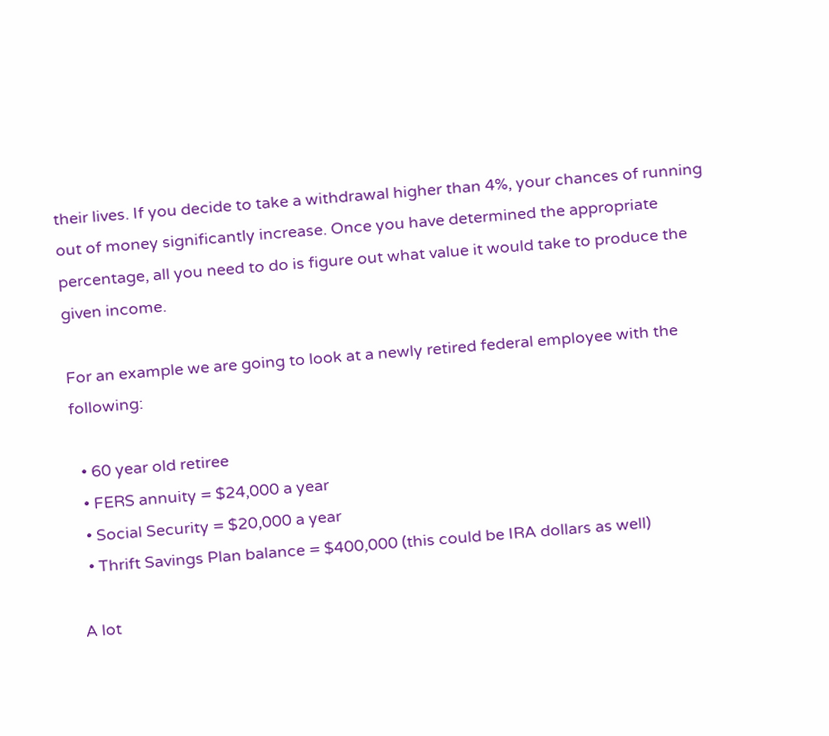their lives. If you decide to take a withdrawal higher than 4%, your chances of running out of money significantly increase. Once you have determined the appropriate percentage, all you need to do is figure out what value it would take to produce the given income.

For an example we are going to look at a newly retired federal employee with the following:

  • 60 year old retiree
  • FERS annuity = $24,000 a year
  • Social Security = $20,000 a year
  • Thrift Savings Plan balance = $400,000 (this could be IRA dollars as well)

A lot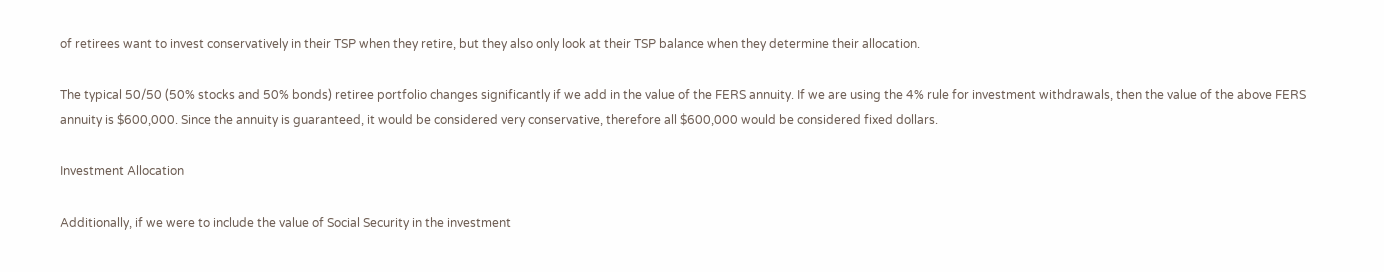of retirees want to invest conservatively in their TSP when they retire, but they also only look at their TSP balance when they determine their allocation.

The typical 50/50 (50% stocks and 50% bonds) retiree portfolio changes significantly if we add in the value of the FERS annuity. If we are using the 4% rule for investment withdrawals, then the value of the above FERS annuity is $600,000. Since the annuity is guaranteed, it would be considered very conservative, therefore all $600,000 would be considered fixed dollars.

Investment Allocation

Additionally, if we were to include the value of Social Security in the investment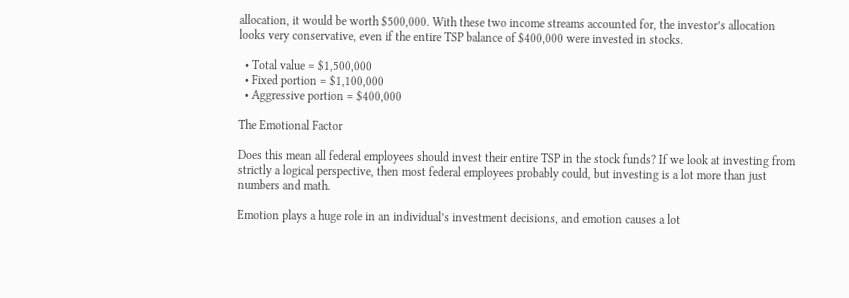allocation, it would be worth $500,000. With these two income streams accounted for, the investor’s allocation looks very conservative, even if the entire TSP balance of $400,000 were invested in stocks.

  • Total value = $1,500,000
  • Fixed portion = $1,100,000
  • Aggressive portion = $400,000

The Emotional Factor

Does this mean all federal employees should invest their entire TSP in the stock funds? If we look at investing from strictly a logical perspective, then most federal employees probably could, but investing is a lot more than just numbers and math.

Emotion plays a huge role in an individual’s investment decisions, and emotion causes a lot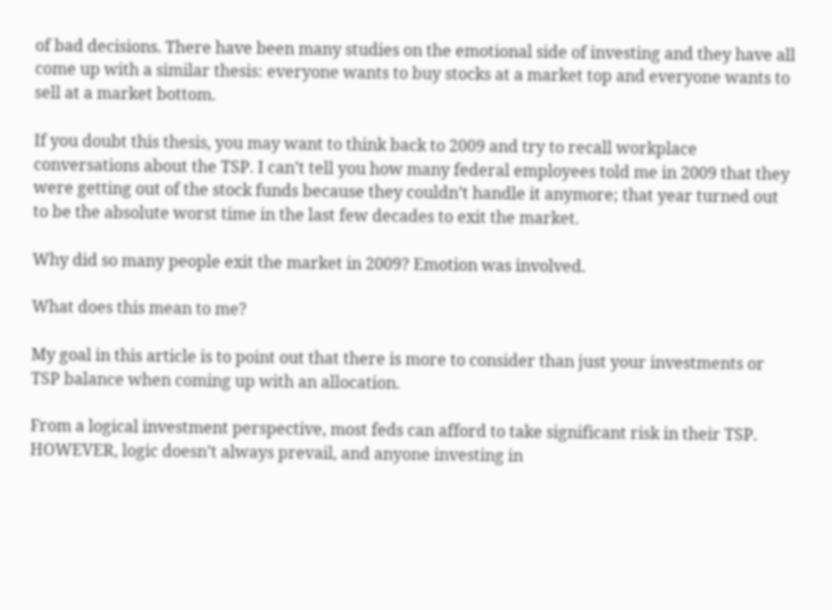of bad decisions. There have been many studies on the emotional side of investing and they have all come up with a similar thesis: everyone wants to buy stocks at a market top and everyone wants to sell at a market bottom.

If you doubt this thesis, you may want to think back to 2009 and try to recall workplace conversations about the TSP. I can’t tell you how many federal employees told me in 2009 that they were getting out of the stock funds because they couldn’t handle it anymore; that year turned out to be the absolute worst time in the last few decades to exit the market.

Why did so many people exit the market in 2009? Emotion was involved.

What does this mean to me?

My goal in this article is to point out that there is more to consider than just your investments or TSP balance when coming up with an allocation.

From a logical investment perspective, most feds can afford to take significant risk in their TSP. HOWEVER, logic doesn’t always prevail, and anyone investing in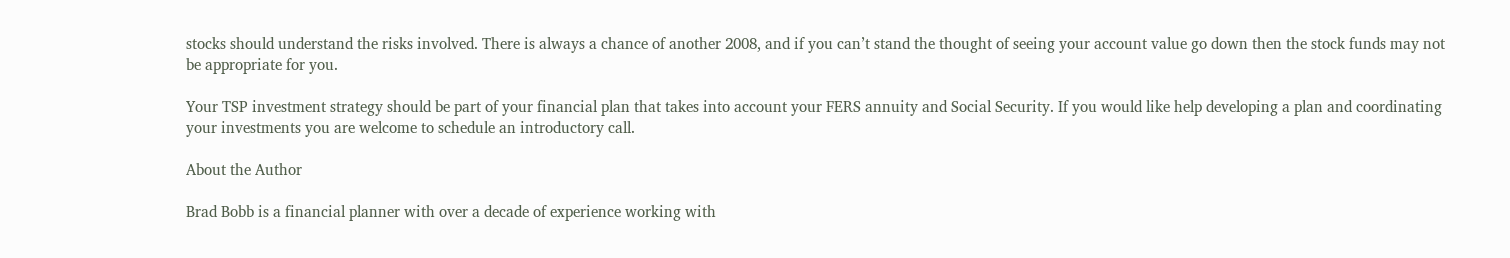stocks should understand the risks involved. There is always a chance of another 2008, and if you can’t stand the thought of seeing your account value go down then the stock funds may not be appropriate for you.

Your TSP investment strategy should be part of your financial plan that takes into account your FERS annuity and Social Security. If you would like help developing a plan and coordinating your investments you are welcome to schedule an introductory call.

About the Author

Brad Bobb is a financial planner with over a decade of experience working with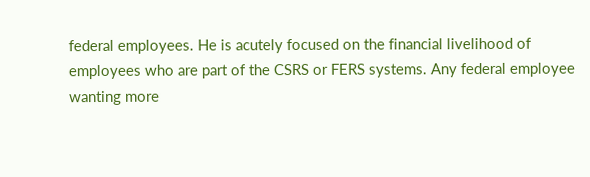federal employees. He is acutely focused on the financial livelihood of employees who are part of the CSRS or FERS systems. Any federal employee wanting more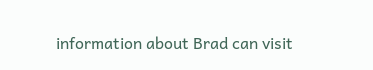information about Brad can visit